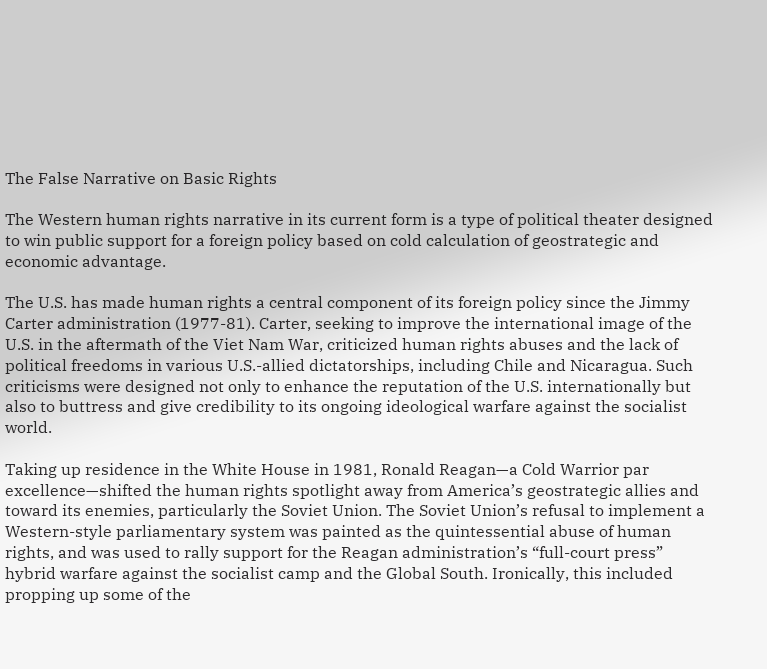The False Narrative on Basic Rights

The Western human rights narrative in its current form is a type of political theater designed to win public support for a foreign policy based on cold calculation of geostrategic and economic advantage.

The U.S. has made human rights a central component of its foreign policy since the Jimmy Carter administration (1977-81). Carter, seeking to improve the international image of the U.S. in the aftermath of the Viet Nam War, criticized human rights abuses and the lack of political freedoms in various U.S.-allied dictatorships, including Chile and Nicaragua. Such criticisms were designed not only to enhance the reputation of the U.S. internationally but also to buttress and give credibility to its ongoing ideological warfare against the socialist world.

Taking up residence in the White House in 1981, Ronald Reagan—a Cold Warrior par excellence—shifted the human rights spotlight away from America’s geostrategic allies and toward its enemies, particularly the Soviet Union. The Soviet Union’s refusal to implement a Western-style parliamentary system was painted as the quintessential abuse of human rights, and was used to rally support for the Reagan administration’s “full-court press” hybrid warfare against the socialist camp and the Global South. Ironically, this included propping up some of the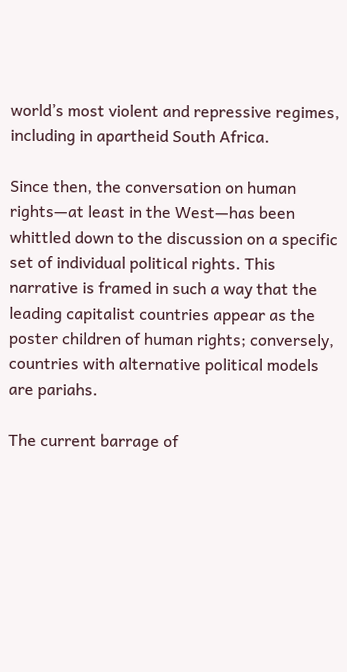world’s most violent and repressive regimes, including in apartheid South Africa.

Since then, the conversation on human rights—at least in the West—has been whittled down to the discussion on a specific set of individual political rights. This narrative is framed in such a way that the leading capitalist countries appear as the poster children of human rights; conversely, countries with alternative political models are pariahs.

The current barrage of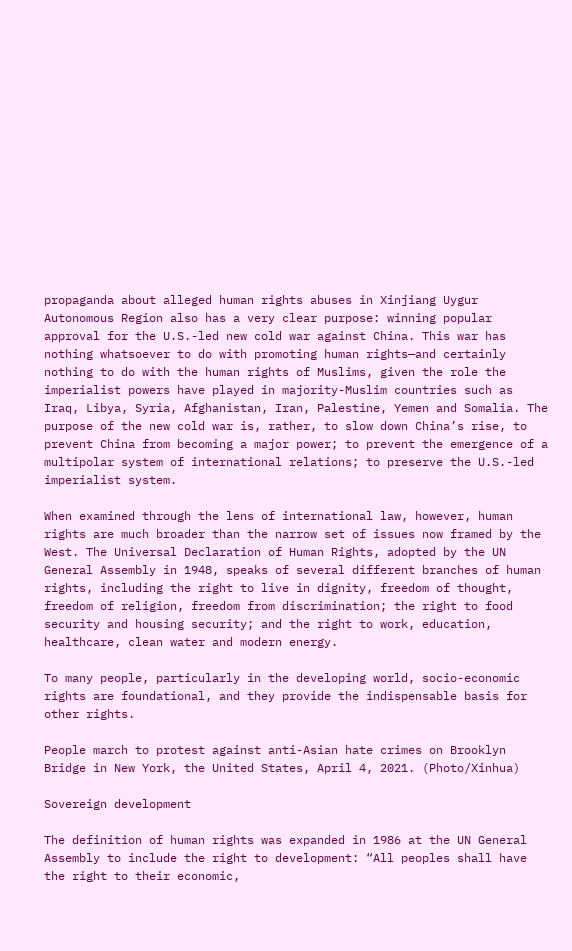propaganda about alleged human rights abuses in Xinjiang Uygur Autonomous Region also has a very clear purpose: winning popular approval for the U.S.-led new cold war against China. This war has nothing whatsoever to do with promoting human rights—and certainly nothing to do with the human rights of Muslims, given the role the imperialist powers have played in majority-Muslim countries such as Iraq, Libya, Syria, Afghanistan, Iran, Palestine, Yemen and Somalia. The purpose of the new cold war is, rather, to slow down China’s rise, to prevent China from becoming a major power; to prevent the emergence of a multipolar system of international relations; to preserve the U.S.-led imperialist system.

When examined through the lens of international law, however, human rights are much broader than the narrow set of issues now framed by the West. The Universal Declaration of Human Rights, adopted by the UN General Assembly in 1948, speaks of several different branches of human rights, including the right to live in dignity, freedom of thought, freedom of religion, freedom from discrimination; the right to food security and housing security; and the right to work, education, healthcare, clean water and modern energy.

To many people, particularly in the developing world, socio-economic rights are foundational, and they provide the indispensable basis for other rights.

People march to protest against anti-Asian hate crimes on Brooklyn Bridge in New York, the United States, April 4, 2021. (Photo/Xinhua)

Sovereign development

The definition of human rights was expanded in 1986 at the UN General Assembly to include the right to development: “All peoples shall have the right to their economic,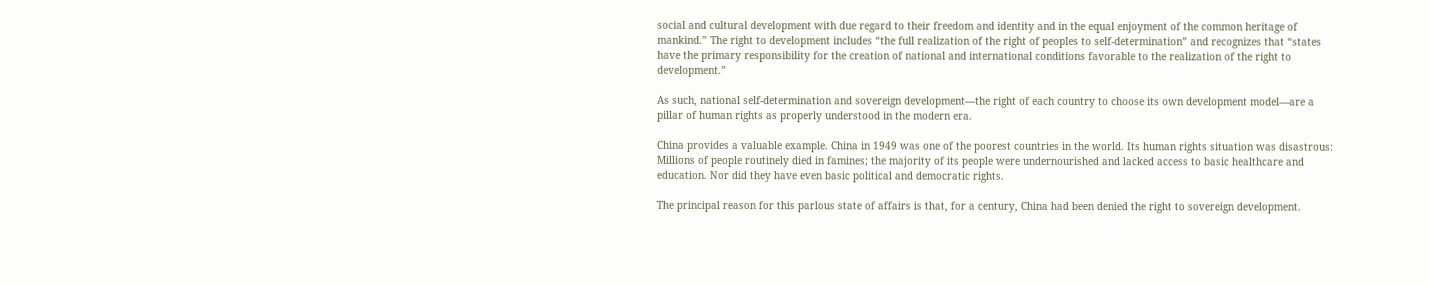social and cultural development with due regard to their freedom and identity and in the equal enjoyment of the common heritage of mankind.” The right to development includes “the full realization of the right of peoples to self-determination” and recognizes that “states have the primary responsibility for the creation of national and international conditions favorable to the realization of the right to development.”

As such, national self-determination and sovereign development—the right of each country to choose its own development model—are a pillar of human rights as properly understood in the modern era.

China provides a valuable example. China in 1949 was one of the poorest countries in the world. Its human rights situation was disastrous: Millions of people routinely died in famines; the majority of its people were undernourished and lacked access to basic healthcare and education. Nor did they have even basic political and democratic rights.

The principal reason for this parlous state of affairs is that, for a century, China had been denied the right to sovereign development.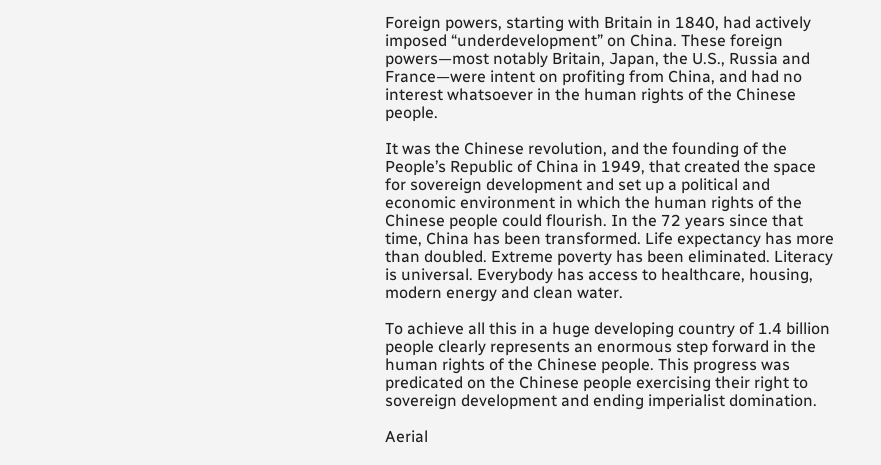Foreign powers, starting with Britain in 1840, had actively imposed “underdevelopment” on China. These foreign powers—most notably Britain, Japan, the U.S., Russia and France—were intent on profiting from China, and had no interest whatsoever in the human rights of the Chinese people.

It was the Chinese revolution, and the founding of the People’s Republic of China in 1949, that created the space for sovereign development and set up a political and economic environment in which the human rights of the Chinese people could flourish. In the 72 years since that time, China has been transformed. Life expectancy has more than doubled. Extreme poverty has been eliminated. Literacy is universal. Everybody has access to healthcare, housing, modern energy and clean water.

To achieve all this in a huge developing country of 1.4 billion people clearly represents an enormous step forward in the human rights of the Chinese people. This progress was predicated on the Chinese people exercising their right to sovereign development and ending imperialist domination.

Aerial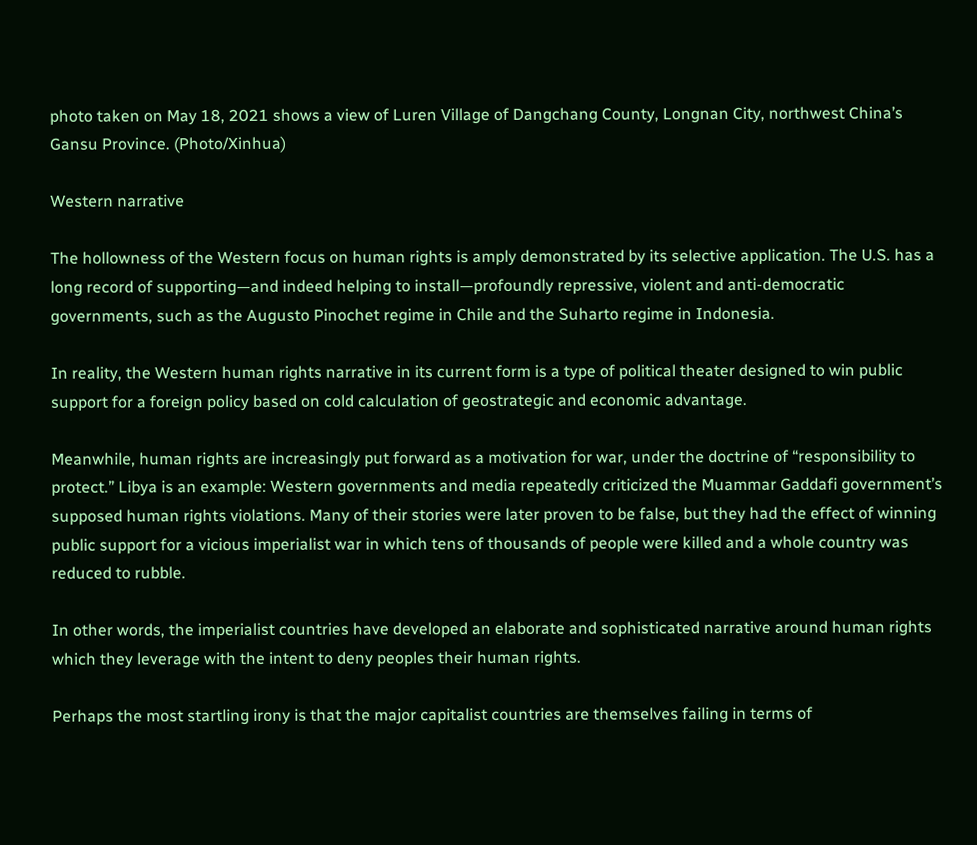photo taken on May 18, 2021 shows a view of Luren Village of Dangchang County, Longnan City, northwest China’s Gansu Province. (Photo/Xinhua)

Western narrative

The hollowness of the Western focus on human rights is amply demonstrated by its selective application. The U.S. has a long record of supporting—and indeed helping to install—profoundly repressive, violent and anti-democratic governments, such as the Augusto Pinochet regime in Chile and the Suharto regime in Indonesia.

In reality, the Western human rights narrative in its current form is a type of political theater designed to win public support for a foreign policy based on cold calculation of geostrategic and economic advantage.

Meanwhile, human rights are increasingly put forward as a motivation for war, under the doctrine of “responsibility to protect.” Libya is an example: Western governments and media repeatedly criticized the Muammar Gaddafi government’s supposed human rights violations. Many of their stories were later proven to be false, but they had the effect of winning public support for a vicious imperialist war in which tens of thousands of people were killed and a whole country was reduced to rubble.

In other words, the imperialist countries have developed an elaborate and sophisticated narrative around human rights which they leverage with the intent to deny peoples their human rights.

Perhaps the most startling irony is that the major capitalist countries are themselves failing in terms of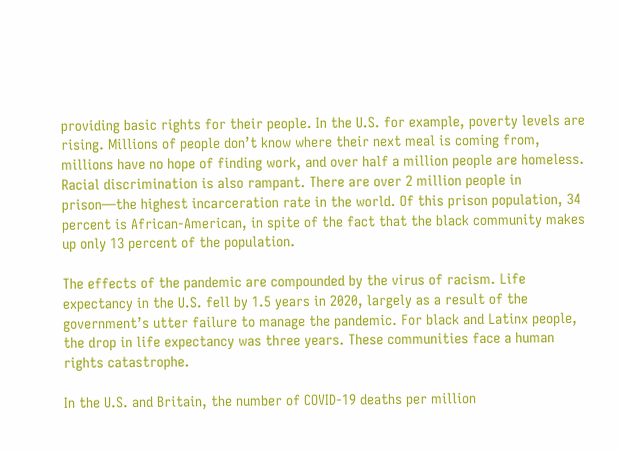providing basic rights for their people. In the U.S. for example, poverty levels are rising. Millions of people don’t know where their next meal is coming from, millions have no hope of finding work, and over half a million people are homeless. Racial discrimination is also rampant. There are over 2 million people in prison—the highest incarceration rate in the world. Of this prison population, 34 percent is African-American, in spite of the fact that the black community makes up only 13 percent of the population.

The effects of the pandemic are compounded by the virus of racism. Life expectancy in the U.S. fell by 1.5 years in 2020, largely as a result of the government’s utter failure to manage the pandemic. For black and Latinx people, the drop in life expectancy was three years. These communities face a human rights catastrophe.

In the U.S. and Britain, the number of COVID-19 deaths per million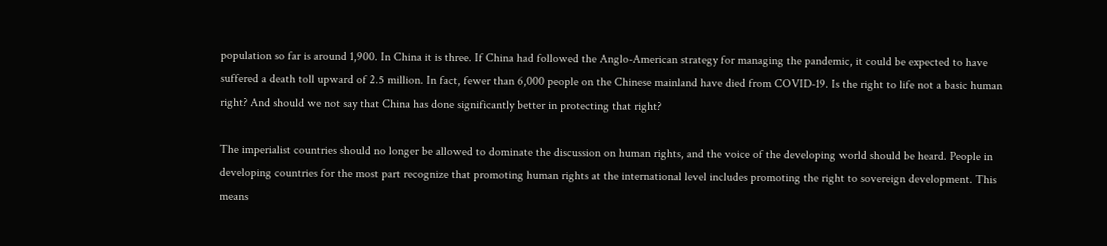population so far is around 1,900. In China it is three. If China had followed the Anglo-American strategy for managing the pandemic, it could be expected to have suffered a death toll upward of 2.5 million. In fact, fewer than 6,000 people on the Chinese mainland have died from COVID-19. Is the right to life not a basic human right? And should we not say that China has done significantly better in protecting that right?

The imperialist countries should no longer be allowed to dominate the discussion on human rights, and the voice of the developing world should be heard. People in developing countries for the most part recognize that promoting human rights at the international level includes promoting the right to sovereign development. This means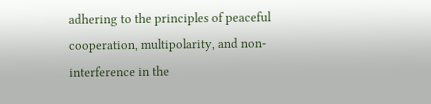adhering to the principles of peaceful cooperation, multipolarity, and non-interference in the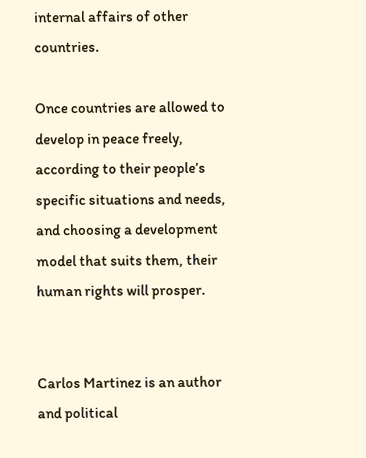internal affairs of other countries.

Once countries are allowed to develop in peace freely, according to their people’s specific situations and needs, and choosing a development model that suits them, their human rights will prosper.


Carlos Martinez is an author and political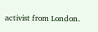activist from London.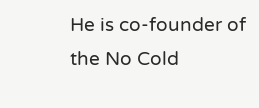He is co-founder of the No Cold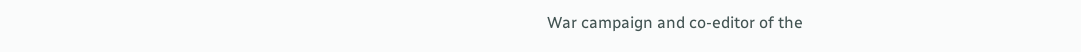War campaign and co-editor of the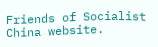Friends of Socialist China website.